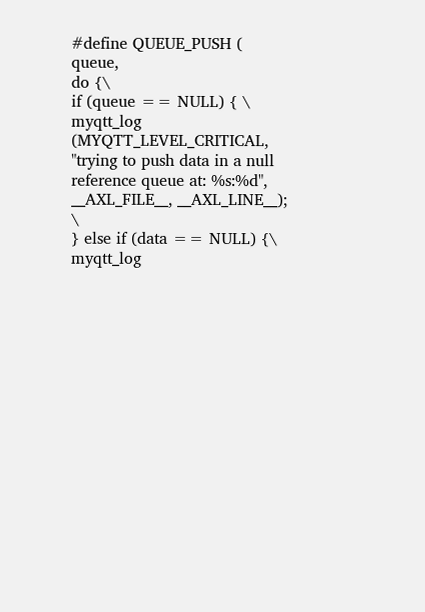#define QUEUE_PUSH (   queue,
do {\
if (queue == NULL) { \
myqtt_log (MYQTT_LEVEL_CRITICAL, "trying to push data in a null reference queue at: %s:%d", __AXL_FILE__, __AXL_LINE__); \
} else if (data == NULL) {\
myqtt_log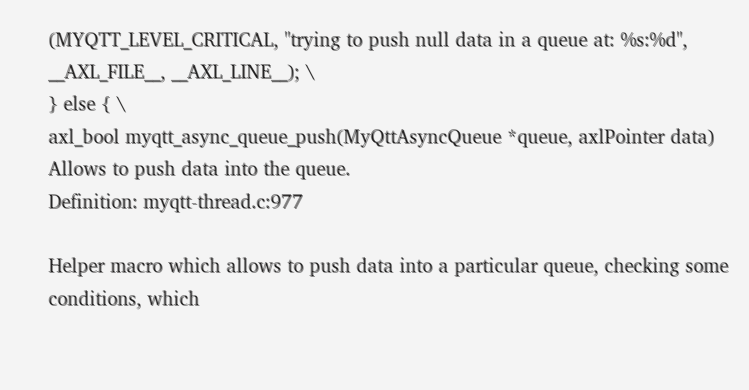(MYQTT_LEVEL_CRITICAL, "trying to push null data in a queue at: %s:%d", __AXL_FILE__, __AXL_LINE__); \
} else { \
axl_bool myqtt_async_queue_push(MyQttAsyncQueue *queue, axlPointer data)
Allows to push data into the queue.
Definition: myqtt-thread.c:977

Helper macro which allows to push data into a particular queue, checking some conditions, which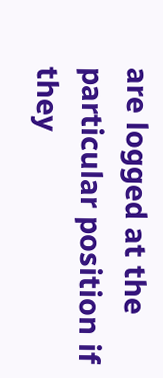are logged at the particular position if they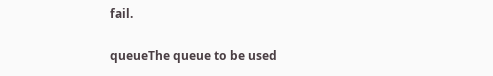fail.

queueThe queue to be used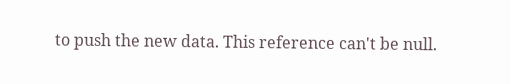to push the new data. This reference can't be null.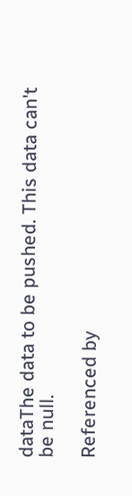dataThe data to be pushed. This data can't be null.

Referenced by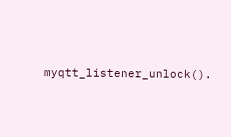myqtt_listener_unlock().